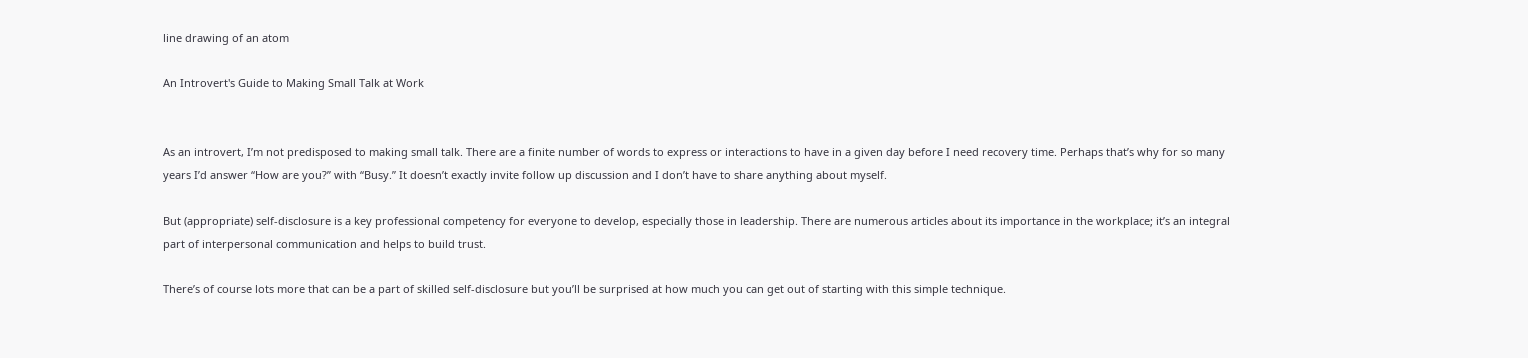line drawing of an atom

An Introvert's Guide to Making Small Talk at Work


As an introvert, I’m not predisposed to making small talk. There are a finite number of words to express or interactions to have in a given day before I need recovery time. Perhaps that’s why for so many years I’d answer “How are you?” with “Busy.” It doesn’t exactly invite follow up discussion and I don’t have to share anything about myself.

But (appropriate) self-disclosure is a key professional competency for everyone to develop, especially those in leadership. There are numerous articles about its importance in the workplace; it’s an integral part of interpersonal communication and helps to build trust.

There’s of course lots more that can be a part of skilled self-disclosure but you’ll be surprised at how much you can get out of starting with this simple technique.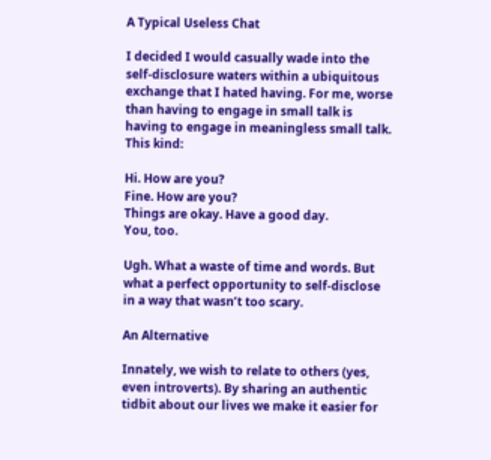A Typical Useless Chat

I decided I would casually wade into the self-disclosure waters within a ubiquitous exchange that I hated having. For me, worse than having to engage in small talk is having to engage in meaningless small talk. This kind:

Hi. How are you?
Fine. How are you?
Things are okay. Have a good day.
You, too.

Ugh. What a waste of time and words. But what a perfect opportunity to self-disclose in a way that wasn’t too scary.

An Alternative

Innately, we wish to relate to others (yes, even introverts). By sharing an authentic tidbit about our lives we make it easier for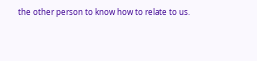the other person to know how to relate to us.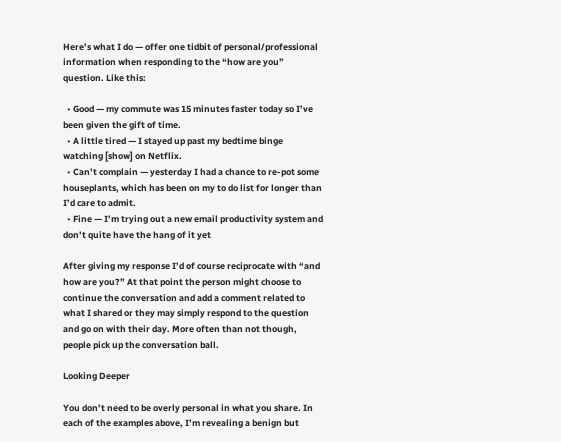Here’s what I do — offer one tidbit of personal/professional information when responding to the “how are you” question. Like this:

  • Good — my commute was 15 minutes faster today so I’ve been given the gift of time.
  • A little tired — I stayed up past my bedtime binge watching [show] on Netflix.
  • Can’t complain — yesterday I had a chance to re-pot some houseplants, which has been on my to do list for longer than I’d care to admit.
  • Fine — I’m trying out a new email productivity system and don’t quite have the hang of it yet

After giving my response I’d of course reciprocate with “and how are you?” At that point the person might choose to continue the conversation and add a comment related to what I shared or they may simply respond to the question and go on with their day. More often than not though, people pick up the conversation ball.

Looking Deeper

You don’t need to be overly personal in what you share. In each of the examples above, I’m revealing a benign but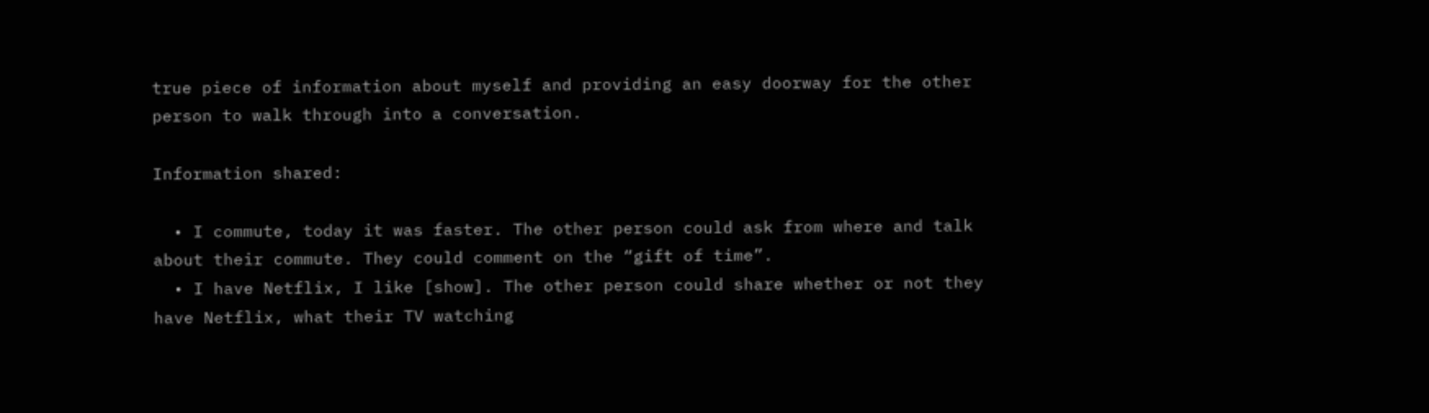true piece of information about myself and providing an easy doorway for the other person to walk through into a conversation.

Information shared:

  • I commute, today it was faster. The other person could ask from where and talk about their commute. They could comment on the “gift of time”.
  • I have Netflix, I like [show]. The other person could share whether or not they have Netflix, what their TV watching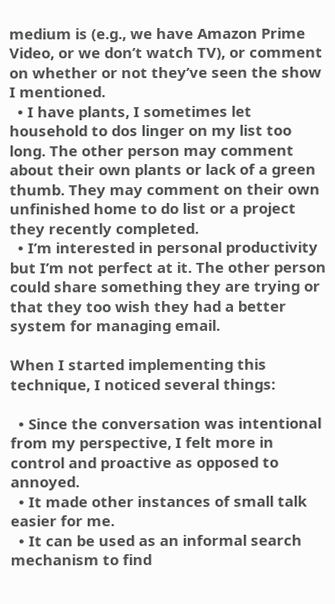medium is (e.g., we have Amazon Prime Video, or we don’t watch TV), or comment on whether or not they’ve seen the show I mentioned.
  • I have plants, I sometimes let household to dos linger on my list too long. The other person may comment about their own plants or lack of a green thumb. They may comment on their own unfinished home to do list or a project they recently completed.
  • I’m interested in personal productivity but I’m not perfect at it. The other person could share something they are trying or that they too wish they had a better system for managing email.

When I started implementing this technique, I noticed several things:

  • Since the conversation was intentional from my perspective, I felt more in control and proactive as opposed to annoyed.
  • It made other instances of small talk easier for me.
  • It can be used as an informal search mechanism to find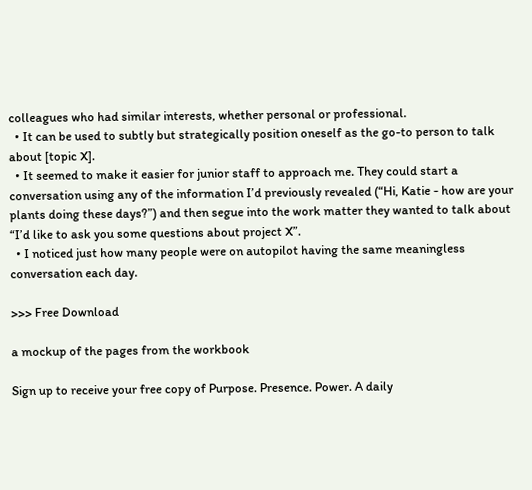colleagues who had similar interests, whether personal or professional.
  • It can be used to subtly but strategically position oneself as the go-to person to talk about [topic X].
  • It seemed to make it easier for junior staff to approach me. They could start a conversation using any of the information I’d previously revealed (“Hi, Katie - how are your plants doing these days?”) and then segue into the work matter they wanted to talk about “I’d like to ask you some questions about project X”.
  • I noticed just how many people were on autopilot having the same meaningless conversation each day.

>>> Free Download

a mockup of the pages from the workbook

Sign up to receive your free copy of Purpose. Presence. Power. A daily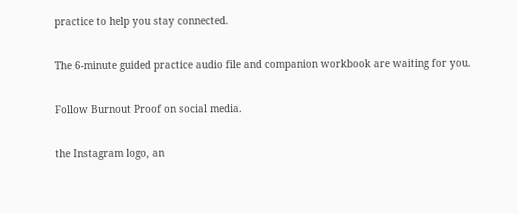practice to help you stay connected.

The 6-minute guided practice audio file and companion workbook are waiting for you.

Follow Burnout Proof on social media.

the Instagram logo, an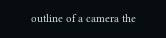outline of a camera the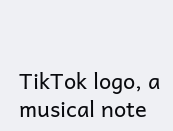TikTok logo, a musical note